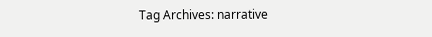Tag Archives: narrative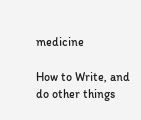medicine

How to Write, and do other things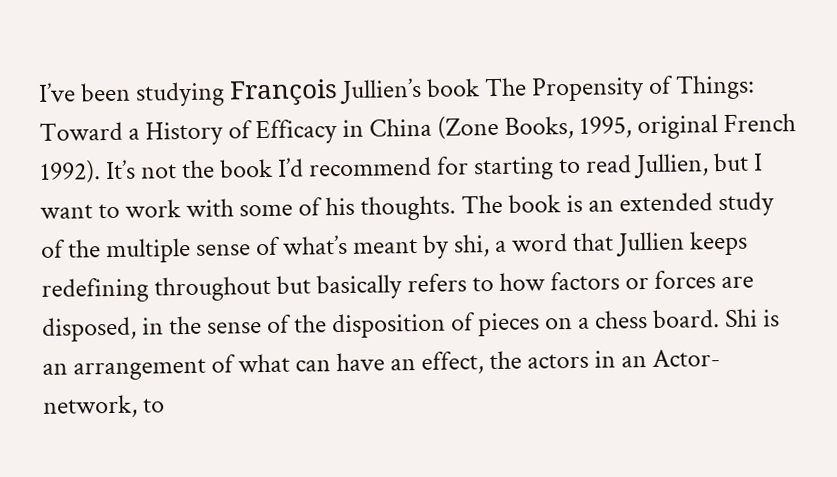I’ve been studying François Jullien’s book The Propensity of Things: Toward a History of Efficacy in China (Zone Books, 1995, original French 1992). It’s not the book I’d recommend for starting to read Jullien, but I want to work with some of his thoughts. The book is an extended study of the multiple sense of what’s meant by shi, a word that Jullien keeps redefining throughout but basically refers to how factors or forces are disposed, in the sense of the disposition of pieces on a chess board. Shi is an arrangement of what can have an effect, the actors in an Actor-network, to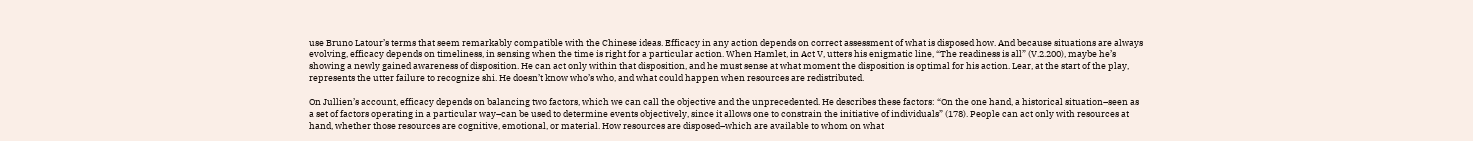use Bruno Latour’s terms that seem remarkably compatible with the Chinese ideas. Efficacy in any action depends on correct assessment of what is disposed how. And because situations are always evolving, efficacy depends on timeliness, in sensing when the time is right for a particular action. When Hamlet, in Act V, utters his enigmatic line, “The readiness is all” (V.2.200), maybe he’s showing a newly gained awareness of disposition. He can act only within that disposition, and he must sense at what moment the disposition is optimal for his action. Lear, at the start of the play, represents the utter failure to recognize shi. He doesn’t know who’s who, and what could happen when resources are redistributed.

On Jullien’s account, efficacy depends on balancing two factors, which we can call the objective and the unprecedented. He describes these factors: “On the one hand, a historical situation–seen as a set of factors operating in a particular way–can be used to determine events objectively, since it allows one to constrain the initiative of individuals” (178). People can act only with resources at hand, whether those resources are cognitive, emotional, or material. How resources are disposed–which are available to whom on what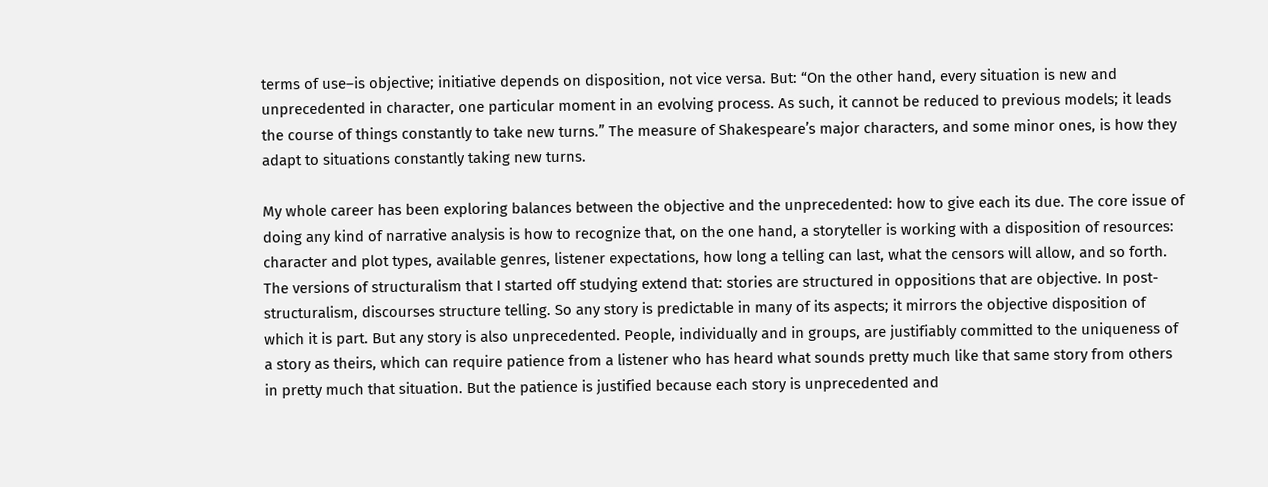terms of use–is objective; initiative depends on disposition, not vice versa. But: “On the other hand, every situation is new and unprecedented in character, one particular moment in an evolving process. As such, it cannot be reduced to previous models; it leads the course of things constantly to take new turns.” The measure of Shakespeare’s major characters, and some minor ones, is how they adapt to situations constantly taking new turns.

My whole career has been exploring balances between the objective and the unprecedented: how to give each its due. The core issue of doing any kind of narrative analysis is how to recognize that, on the one hand, a storyteller is working with a disposition of resources: character and plot types, available genres, listener expectations, how long a telling can last, what the censors will allow, and so forth. The versions of structuralism that I started off studying extend that: stories are structured in oppositions that are objective. In post-structuralism, discourses structure telling. So any story is predictable in many of its aspects; it mirrors the objective disposition of which it is part. But any story is also unprecedented. People, individually and in groups, are justifiably committed to the uniqueness of a story as theirs, which can require patience from a listener who has heard what sounds pretty much like that same story from others in pretty much that situation. But the patience is justified because each story is unprecedented and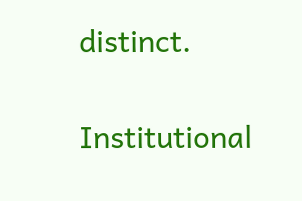distinct.

Institutional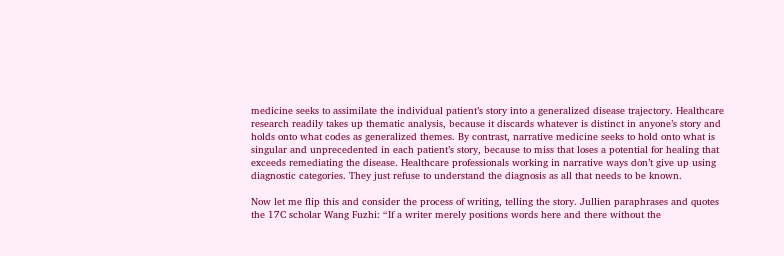medicine seeks to assimilate the individual patient’s story into a generalized disease trajectory. Healthcare research readily takes up thematic analysis, because it discards whatever is distinct in anyone’s story and holds onto what codes as generalized themes. By contrast, narrative medicine seeks to hold onto what is singular and unprecedented in each patient’s story, because to miss that loses a potential for healing that exceeds remediating the disease. Healthcare professionals working in narrative ways don’t give up using diagnostic categories. They just refuse to understand the diagnosis as all that needs to be known.

Now let me flip this and consider the process of writing, telling the story. Jullien paraphrases and quotes the 17C scholar Wang Fuzhi: “If a writer merely positions words here and there without the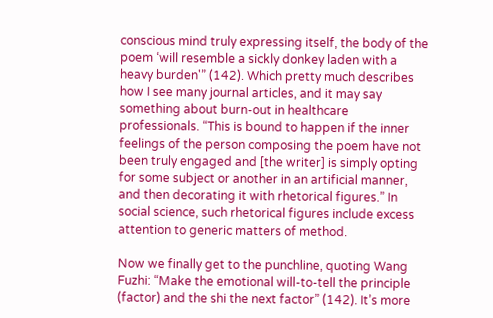conscious mind truly expressing itself, the body of the poem ‘will resemble a sickly donkey laden with a heavy burden'” (142). Which pretty much describes how I see many journal articles, and it may say something about burn-out in healthcare professionals. “This is bound to happen if the inner feelings of the person composing the poem have not been truly engaged and [the writer] is simply opting for some subject or another in an artificial manner, and then decorating it with rhetorical figures.” In social science, such rhetorical figures include excess attention to generic matters of method.

Now we finally get to the punchline, quoting Wang Fuzhi: “Make the emotional will-to-tell the principle (factor) and the shi the next factor” (142). It’s more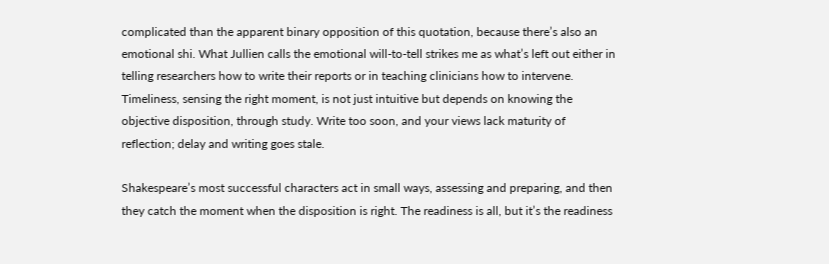complicated than the apparent binary opposition of this quotation, because there’s also an emotional shi. What Jullien calls the emotional will-to-tell strikes me as what’s left out either in telling researchers how to write their reports or in teaching clinicians how to intervene. Timeliness, sensing the right moment, is not just intuitive but depends on knowing the objective disposition, through study. Write too soon, and your views lack maturity of reflection; delay and writing goes stale.

Shakespeare’s most successful characters act in small ways, assessing and preparing, and then they catch the moment when the disposition is right. The readiness is all, but it’s the readiness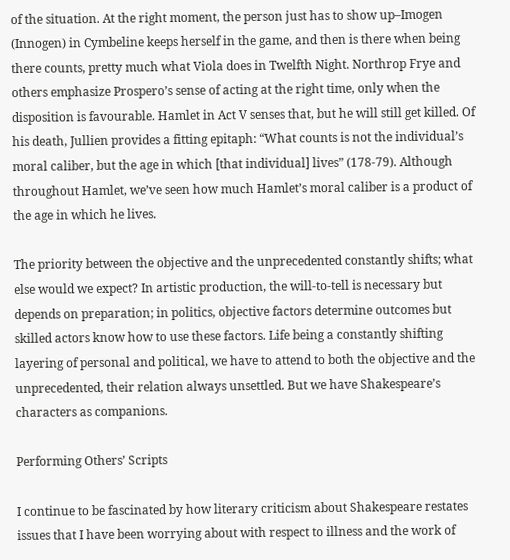of the situation. At the right moment, the person just has to show up–Imogen (Innogen) in Cymbeline keeps herself in the game, and then is there when being there counts, pretty much what Viola does in Twelfth Night. Northrop Frye and others emphasize Prospero’s sense of acting at the right time, only when the disposition is favourable. Hamlet in Act V senses that, but he will still get killed. Of his death, Jullien provides a fitting epitaph: “What counts is not the individual’s moral caliber, but the age in which [that individual] lives” (178-79). Although throughout Hamlet, we’ve seen how much Hamlet’s moral caliber is a product of the age in which he lives.

The priority between the objective and the unprecedented constantly shifts; what else would we expect? In artistic production, the will-to-tell is necessary but depends on preparation; in politics, objective factors determine outcomes but skilled actors know how to use these factors. Life being a constantly shifting layering of personal and political, we have to attend to both the objective and the unprecedented, their relation always unsettled. But we have Shakespeare’s characters as companions.

Performing Others’ Scripts

I continue to be fascinated by how literary criticism about Shakespeare restates issues that I have been worrying about with respect to illness and the work of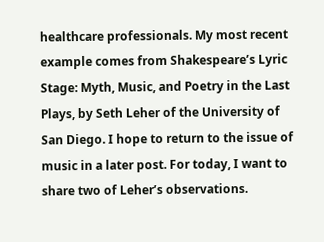healthcare professionals. My most recent example comes from Shakespeare’s Lyric Stage: Myth, Music, and Poetry in the Last Plays, by Seth Leher of the University of San Diego. I hope to return to the issue of music in a later post. For today, I want to share two of Leher’s observations.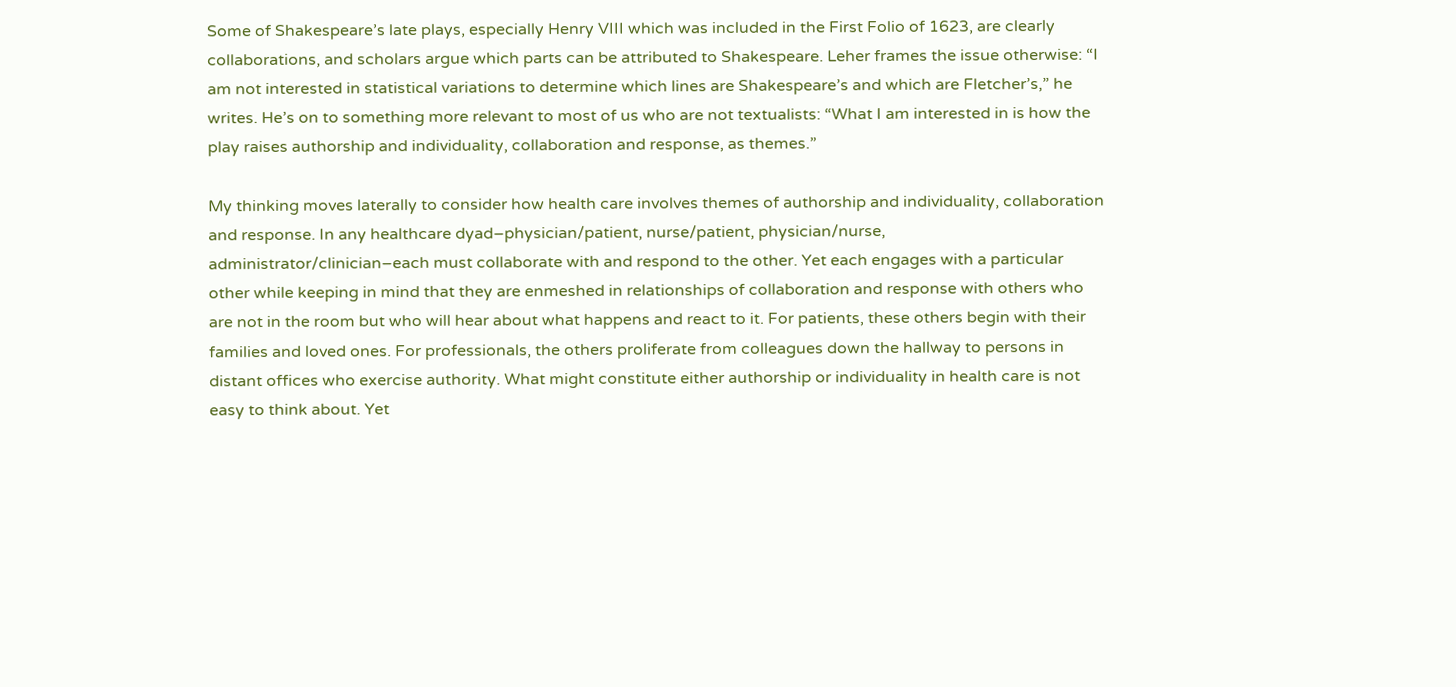Some of Shakespeare’s late plays, especially Henry VIII which was included in the First Folio of 1623, are clearly collaborations, and scholars argue which parts can be attributed to Shakespeare. Leher frames the issue otherwise: “I am not interested in statistical variations to determine which lines are Shakespeare’s and which are Fletcher’s,” he writes. He’s on to something more relevant to most of us who are not textualists: “What I am interested in is how the play raises authorship and individuality, collaboration and response, as themes.”

My thinking moves laterally to consider how health care involves themes of authorship and individuality, collaboration and response. In any healthcare dyad–physician/patient, nurse/patient, physician/nurse, administrator/clinician–each must collaborate with and respond to the other. Yet each engages with a particular other while keeping in mind that they are enmeshed in relationships of collaboration and response with others who are not in the room but who will hear about what happens and react to it. For patients, these others begin with their families and loved ones. For professionals, the others proliferate from colleagues down the hallway to persons in distant offices who exercise authority. What might constitute either authorship or individuality in health care is not easy to think about. Yet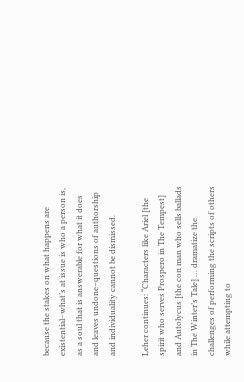because the stakes on what happens are existential–what’s at issue is who a person is, as a soul that is answerable for what it does and leaves undone–questions of authorship and individuality cannot be dismissed.

Leher continues: “Characters like Ariel [the spirit who serves Prospero in The Tempest] and Autolycus [the con man who sells ballads in The Winter’s Tale] … dramatize the challenges of performing the scripts of others while attempting to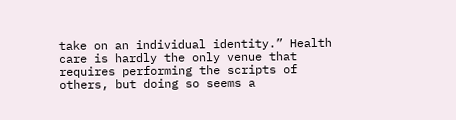take on an individual identity.” Health care is hardly the only venue that requires performing the scripts of others, but doing so seems a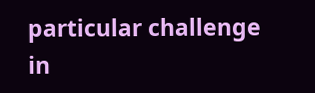particular challenge in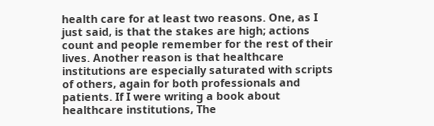health care for at least two reasons. One, as I just said, is that the stakes are high; actions count and people remember for the rest of their lives. Another reason is that healthcare institutions are especially saturated with scripts of others, again for both professionals and patients. If I were writing a book about healthcare institutions, The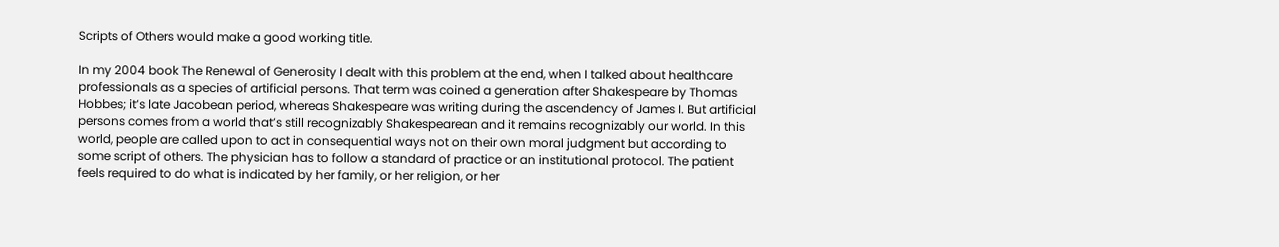Scripts of Others would make a good working title.

In my 2004 book The Renewal of Generosity I dealt with this problem at the end, when I talked about healthcare professionals as a species of artificial persons. That term was coined a generation after Shakespeare by Thomas Hobbes; it’s late Jacobean period, whereas Shakespeare was writing during the ascendency of James I. But artificial persons comes from a world that’s still recognizably Shakespearean and it remains recognizably our world. In this world, people are called upon to act in consequential ways not on their own moral judgment but according to some script of others. The physician has to follow a standard of practice or an institutional protocol. The patient feels required to do what is indicated by her family, or her religion, or her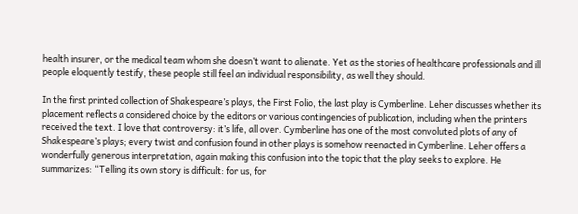health insurer, or the medical team whom she doesn’t want to alienate. Yet as the stories of healthcare professionals and ill people eloquently testify, these people still feel an individual responsibility, as well they should.

In the first printed collection of Shakespeare’s plays, the First Folio, the last play is Cymberline. Leher discusses whether its placement reflects a considered choice by the editors or various contingencies of publication, including when the printers received the text. I love that controversy: it’s life, all over. Cymberline has one of the most convoluted plots of any of Shakespeare’s plays; every twist and confusion found in other plays is somehow reenacted in Cymberline. Leher offers a wonderfully generous interpretation, again making this confusion into the topic that the play seeks to explore. He summarizes: “Telling its own story is difficult: for us, for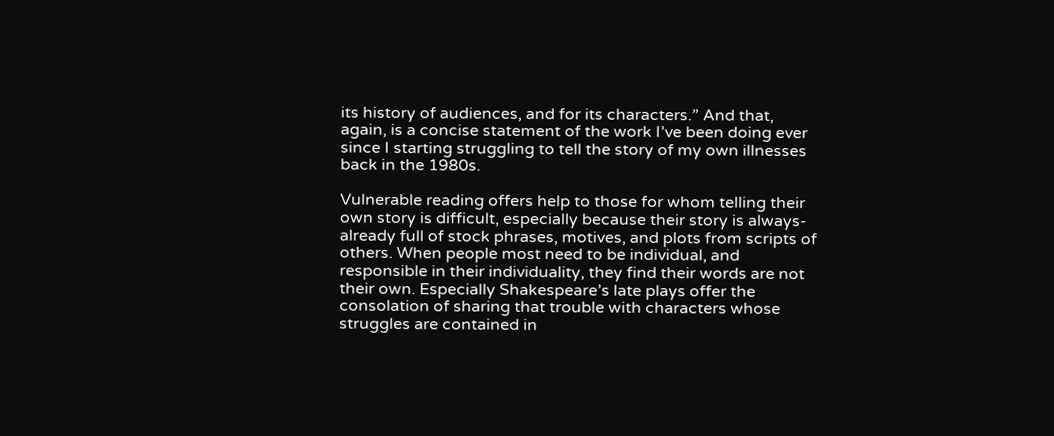its history of audiences, and for its characters.” And that, again, is a concise statement of the work I’ve been doing ever since I starting struggling to tell the story of my own illnesses back in the 1980s.

Vulnerable reading offers help to those for whom telling their own story is difficult, especially because their story is always-already full of stock phrases, motives, and plots from scripts of others. When people most need to be individual, and responsible in their individuality, they find their words are not their own. Especially Shakespeare’s late plays offer the consolation of sharing that trouble with characters whose struggles are contained in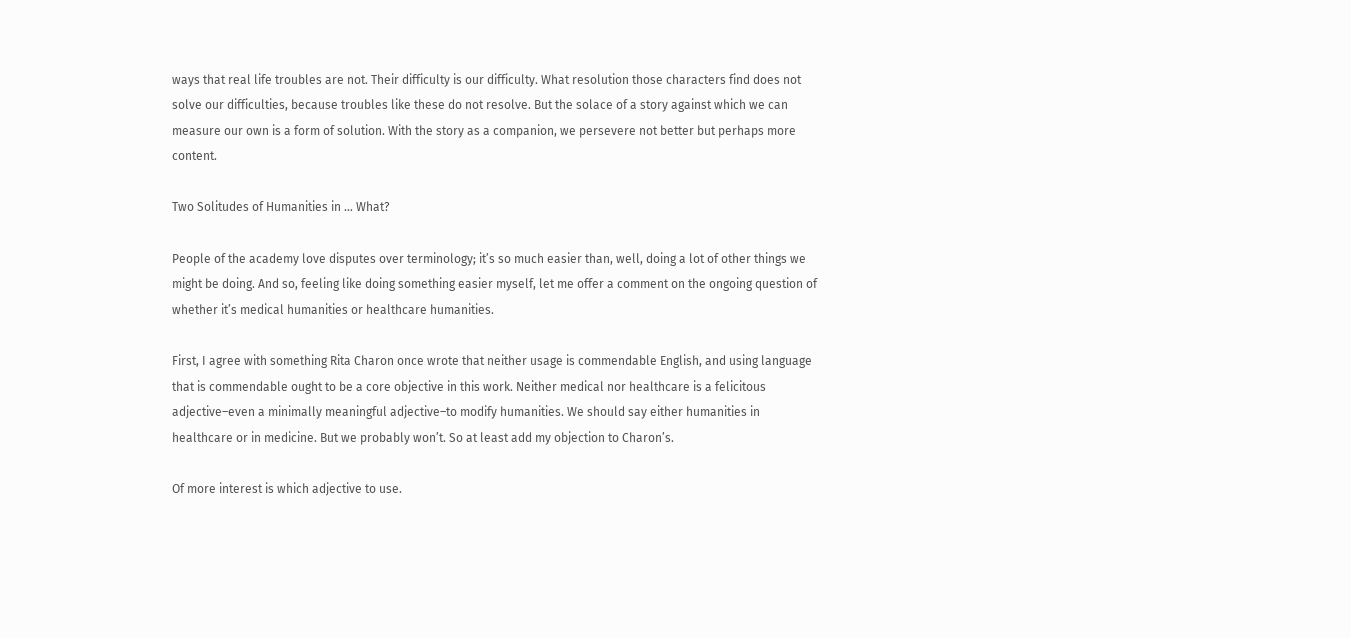ways that real life troubles are not. Their difficulty is our difficulty. What resolution those characters find does not solve our difficulties, because troubles like these do not resolve. But the solace of a story against which we can measure our own is a form of solution. With the story as a companion, we persevere not better but perhaps more content.

Two Solitudes of Humanities in … What?

People of the academy love disputes over terminology; it’s so much easier than, well, doing a lot of other things we might be doing. And so, feeling like doing something easier myself, let me offer a comment on the ongoing question of whether it’s medical humanities or healthcare humanities.

First, I agree with something Rita Charon once wrote that neither usage is commendable English, and using language that is commendable ought to be a core objective in this work. Neither medical nor healthcare is a felicitous adjective–even a minimally meaningful adjective–to modify humanities. We should say either humanities in healthcare or in medicine. But we probably won’t. So at least add my objection to Charon’s.

Of more interest is which adjective to use.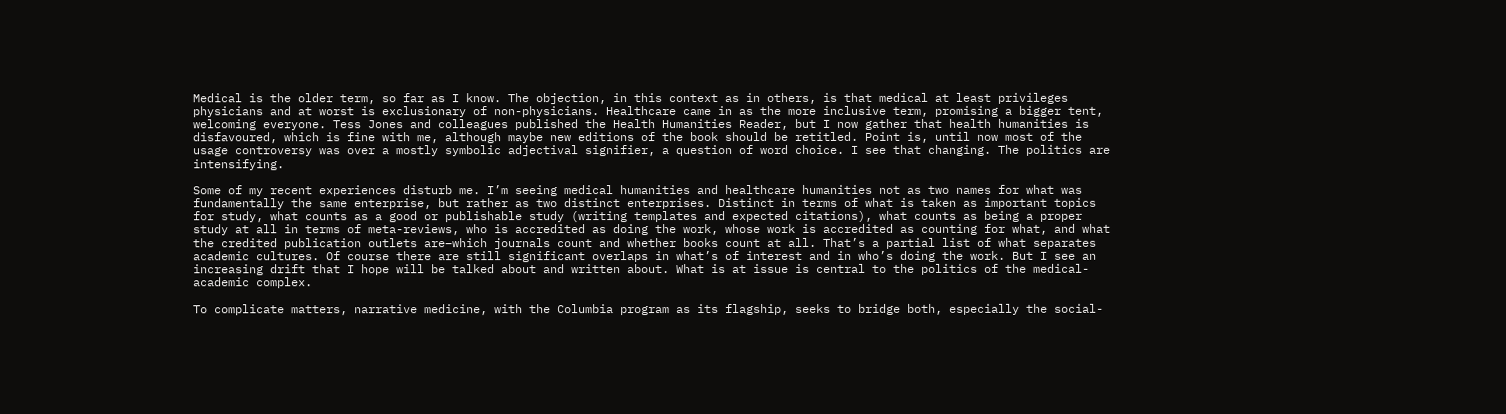Medical is the older term, so far as I know. The objection, in this context as in others, is that medical at least privileges physicians and at worst is exclusionary of non-physicians. Healthcare came in as the more inclusive term, promising a bigger tent, welcoming everyone. Tess Jones and colleagues published the Health Humanities Reader, but I now gather that health humanities is disfavoured, which is fine with me, although maybe new editions of the book should be retitled. Point is, until now most of the usage controversy was over a mostly symbolic adjectival signifier, a question of word choice. I see that changing. The politics are intensifying.

Some of my recent experiences disturb me. I’m seeing medical humanities and healthcare humanities not as two names for what was fundamentally the same enterprise, but rather as two distinct enterprises. Distinct in terms of what is taken as important topics for study, what counts as a good or publishable study (writing templates and expected citations), what counts as being a proper study at all in terms of meta-reviews, who is accredited as doing the work, whose work is accredited as counting for what, and what the credited publication outlets are–which journals count and whether books count at all. That’s a partial list of what separates academic cultures. Of course there are still significant overlaps in what’s of interest and in who’s doing the work. But I see an increasing drift that I hope will be talked about and written about. What is at issue is central to the politics of the medical-academic complex.

To complicate matters, narrative medicine, with the Columbia program as its flagship, seeks to bridge both, especially the social-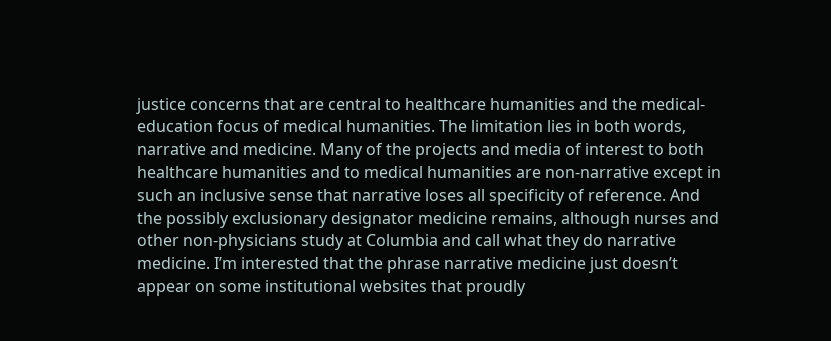justice concerns that are central to healthcare humanities and the medical-education focus of medical humanities. The limitation lies in both words, narrative and medicine. Many of the projects and media of interest to both healthcare humanities and to medical humanities are non-narrative except in such an inclusive sense that narrative loses all specificity of reference. And the possibly exclusionary designator medicine remains, although nurses and other non-physicians study at Columbia and call what they do narrative medicine. I’m interested that the phrase narrative medicine just doesn’t appear on some institutional websites that proudly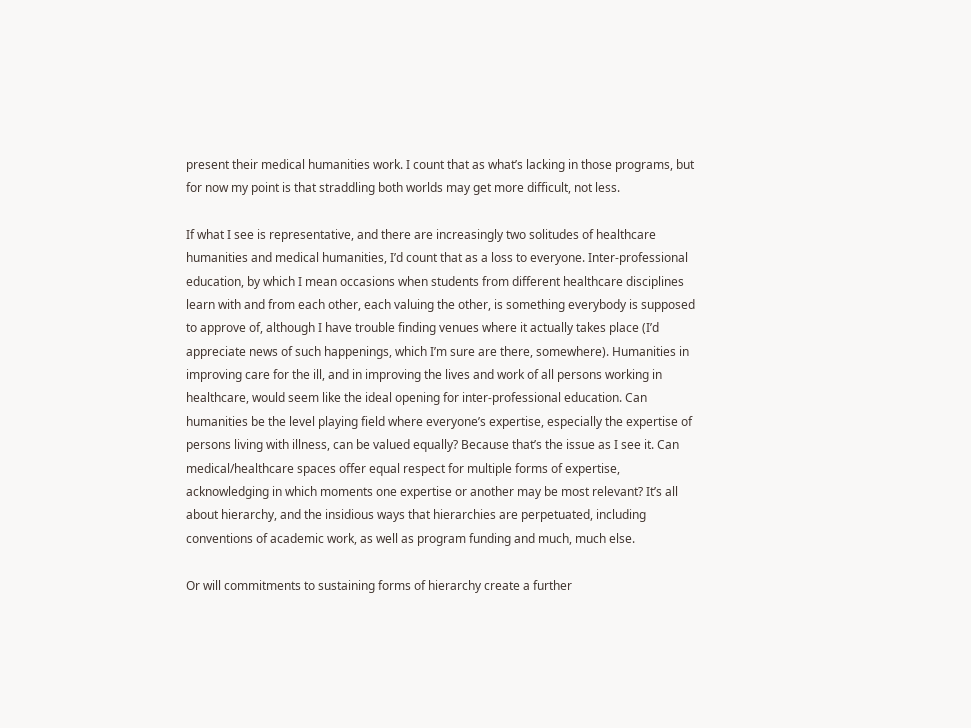present their medical humanities work. I count that as what’s lacking in those programs, but for now my point is that straddling both worlds may get more difficult, not less.

If what I see is representative, and there are increasingly two solitudes of healthcare humanities and medical humanities, I’d count that as a loss to everyone. Inter-professional education, by which I mean occasions when students from different healthcare disciplines learn with and from each other, each valuing the other, is something everybody is supposed to approve of, although I have trouble finding venues where it actually takes place (I’d appreciate news of such happenings, which I’m sure are there, somewhere). Humanities in improving care for the ill, and in improving the lives and work of all persons working in healthcare, would seem like the ideal opening for inter-professional education. Can humanities be the level playing field where everyone’s expertise, especially the expertise of persons living with illness, can be valued equally? Because that’s the issue as I see it. Can medical/healthcare spaces offer equal respect for multiple forms of expertise, acknowledging in which moments one expertise or another may be most relevant? It’s all about hierarchy, and the insidious ways that hierarchies are perpetuated, including conventions of academic work, as well as program funding and much, much else.

Or will commitments to sustaining forms of hierarchy create a further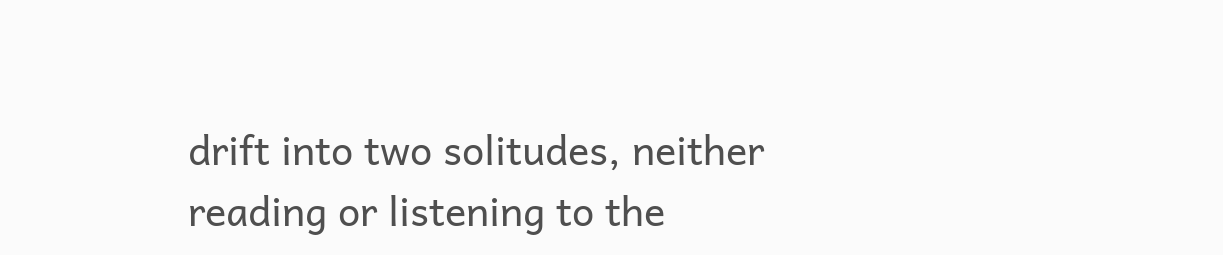drift into two solitudes, neither reading or listening to the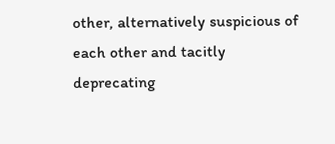other, alternatively suspicious of each other and tacitly deprecating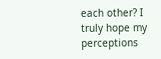each other? I truly hope my perceptions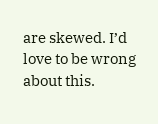are skewed. I’d love to be wrong about this.